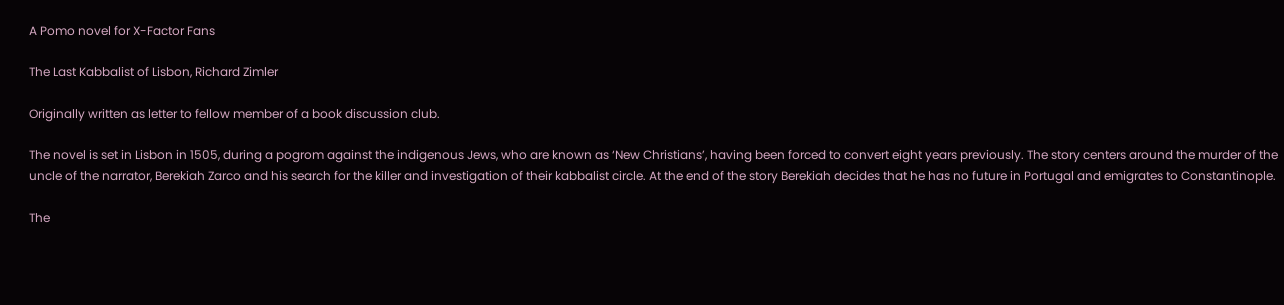A Pomo novel for X-Factor Fans

The Last Kabbalist of Lisbon, Richard Zimler

Originally written as letter to fellow member of a book discussion club.

The novel is set in Lisbon in 1505, during a pogrom against the indigenous Jews, who are known as ‘New Christians’, having been forced to convert eight years previously. The story centers around the murder of the uncle of the narrator, Berekiah Zarco and his search for the killer and investigation of their kabbalist circle. At the end of the story Berekiah decides that he has no future in Portugal and emigrates to Constantinople.

The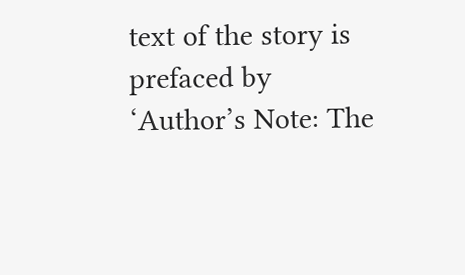text of the story is prefaced by ‘Author’s Note: The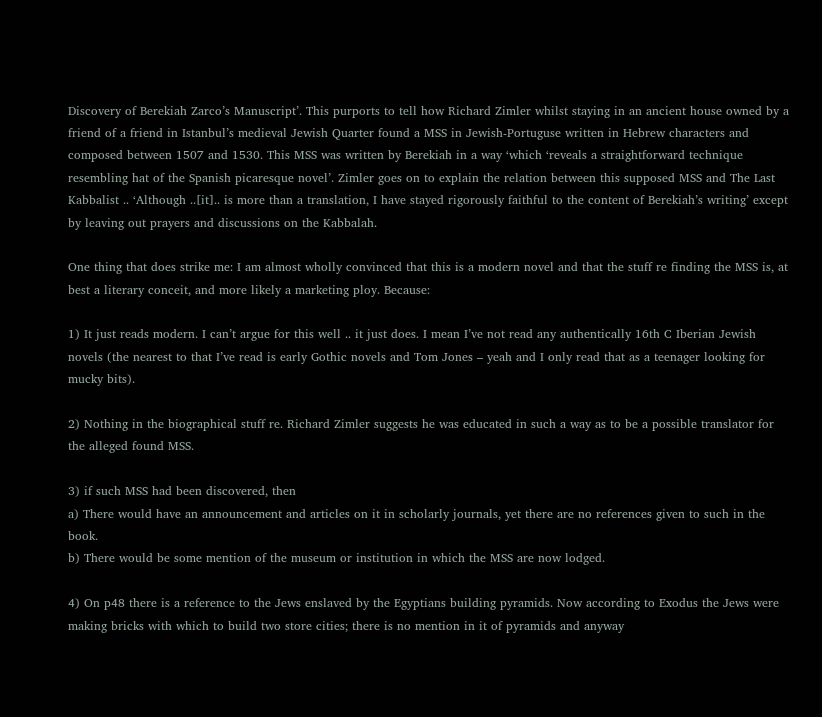Discovery of Berekiah Zarco’s Manuscript’. This purports to tell how Richard Zimler whilst staying in an ancient house owned by a friend of a friend in Istanbul’s medieval Jewish Quarter found a MSS in Jewish-Portuguse written in Hebrew characters and composed between 1507 and 1530. This MSS was written by Berekiah in a way ‘which ‘reveals a straightforward technique resembling hat of the Spanish picaresque novel’. Zimler goes on to explain the relation between this supposed MSS and The Last Kabbalist .. ‘Although ..[it].. is more than a translation, I have stayed rigorously faithful to the content of Berekiah’s writing’ except by leaving out prayers and discussions on the Kabbalah.

One thing that does strike me: I am almost wholly convinced that this is a modern novel and that the stuff re finding the MSS is, at best a literary conceit, and more likely a marketing ploy. Because:

1) It just reads modern. I can’t argue for this well .. it just does. I mean I’ve not read any authentically 16th C Iberian Jewish novels (the nearest to that I’ve read is early Gothic novels and Tom Jones – yeah and I only read that as a teenager looking for mucky bits).

2) Nothing in the biographical stuff re. Richard Zimler suggests he was educated in such a way as to be a possible translator for the alleged found MSS.

3) if such MSS had been discovered, then
a) There would have an announcement and articles on it in scholarly journals, yet there are no references given to such in the book.
b) There would be some mention of the museum or institution in which the MSS are now lodged.

4) On p48 there is a reference to the Jews enslaved by the Egyptians building pyramids. Now according to Exodus the Jews were making bricks with which to build two store cities; there is no mention in it of pyramids and anyway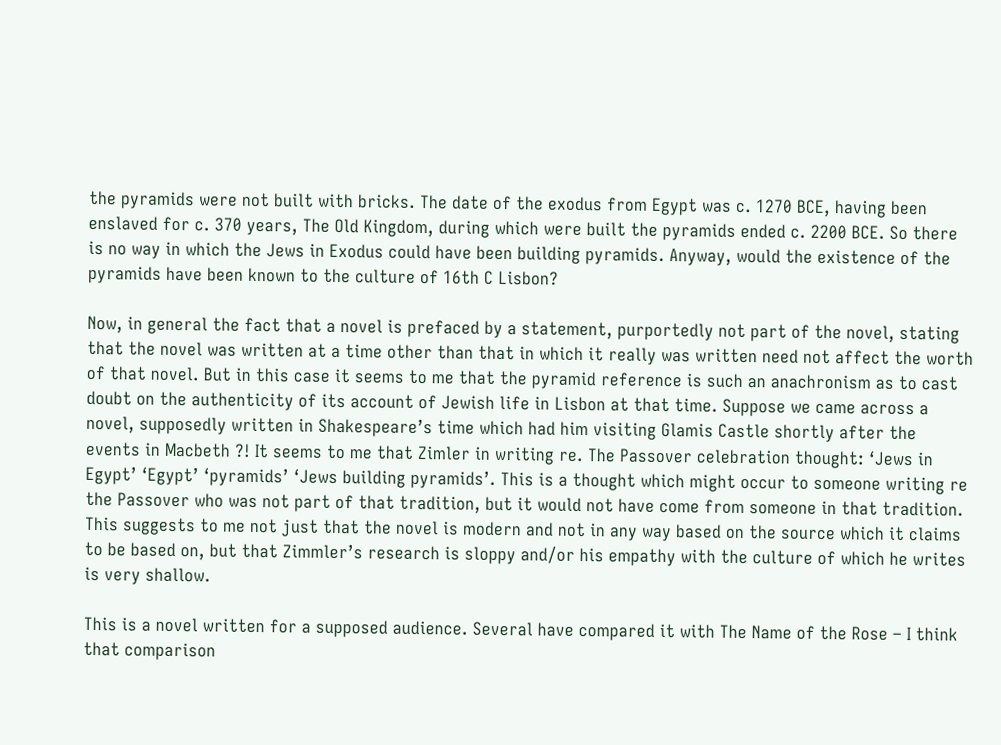the pyramids were not built with bricks. The date of the exodus from Egypt was c. 1270 BCE, having been enslaved for c. 370 years, The Old Kingdom, during which were built the pyramids ended c. 2200 BCE. So there is no way in which the Jews in Exodus could have been building pyramids. Anyway, would the existence of the pyramids have been known to the culture of 16th C Lisbon?

Now, in general the fact that a novel is prefaced by a statement, purportedly not part of the novel, stating that the novel was written at a time other than that in which it really was written need not affect the worth of that novel. But in this case it seems to me that the pyramid reference is such an anachronism as to cast doubt on the authenticity of its account of Jewish life in Lisbon at that time. Suppose we came across a novel, supposedly written in Shakespeare’s time which had him visiting Glamis Castle shortly after the events in Macbeth ?! It seems to me that Zimler in writing re. The Passover celebration thought: ‘Jews in Egypt’ ‘Egypt’ ‘pyramids’ ‘Jews building pyramids’. This is a thought which might occur to someone writing re the Passover who was not part of that tradition, but it would not have come from someone in that tradition. This suggests to me not just that the novel is modern and not in any way based on the source which it claims to be based on, but that Zimmler’s research is sloppy and/or his empathy with the culture of which he writes is very shallow.

This is a novel written for a supposed audience. Several have compared it with The Name of the Rose – I think that comparison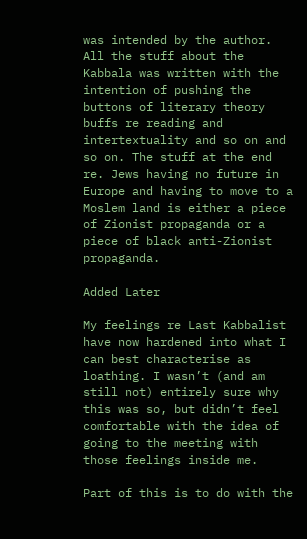was intended by the author. All the stuff about the Kabbala was written with the intention of pushing the buttons of literary theory buffs re reading and intertextuality and so on and so on. The stuff at the end re. Jews having no future in Europe and having to move to a Moslem land is either a piece of Zionist propaganda or a piece of black anti-Zionist propaganda.

Added Later

My feelings re Last Kabbalist have now hardened into what I can best characterise as loathing. I wasn’t (and am still not) entirely sure why this was so, but didn’t feel comfortable with the idea of going to the meeting with those feelings inside me.

Part of this is to do with the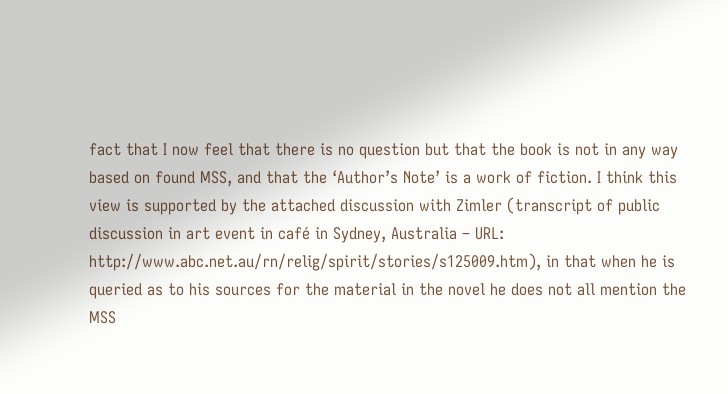fact that I now feel that there is no question but that the book is not in any way based on found MSS, and that the ‘Author’s Note’ is a work of fiction. I think this view is supported by the attached discussion with Zimler (transcript of public discussion in art event in café in Sydney, Australia – URL: http://www.abc.net.au/rn/relig/spirit/stories/s125009.htm), in that when he is queried as to his sources for the material in the novel he does not all mention the MSS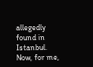allegedly found in Istanbul. Now, for me,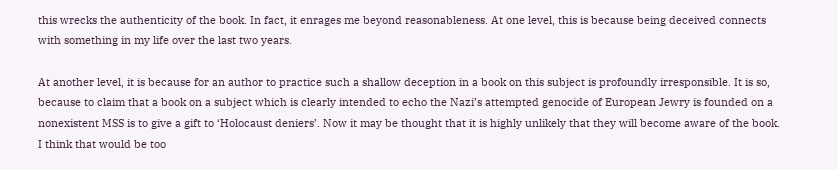this wrecks the authenticity of the book. In fact, it enrages me beyond reasonableness. At one level, this is because being deceived connects with something in my life over the last two years.

At another level, it is because for an author to practice such a shallow deception in a book on this subject is profoundly irresponsible. It is so, because to claim that a book on a subject which is clearly intended to echo the Nazi’s attempted genocide of European Jewry is founded on a nonexistent MSS is to give a gift to ‘Holocaust deniers’. Now it may be thought that it is highly unlikely that they will become aware of the book. I think that would be too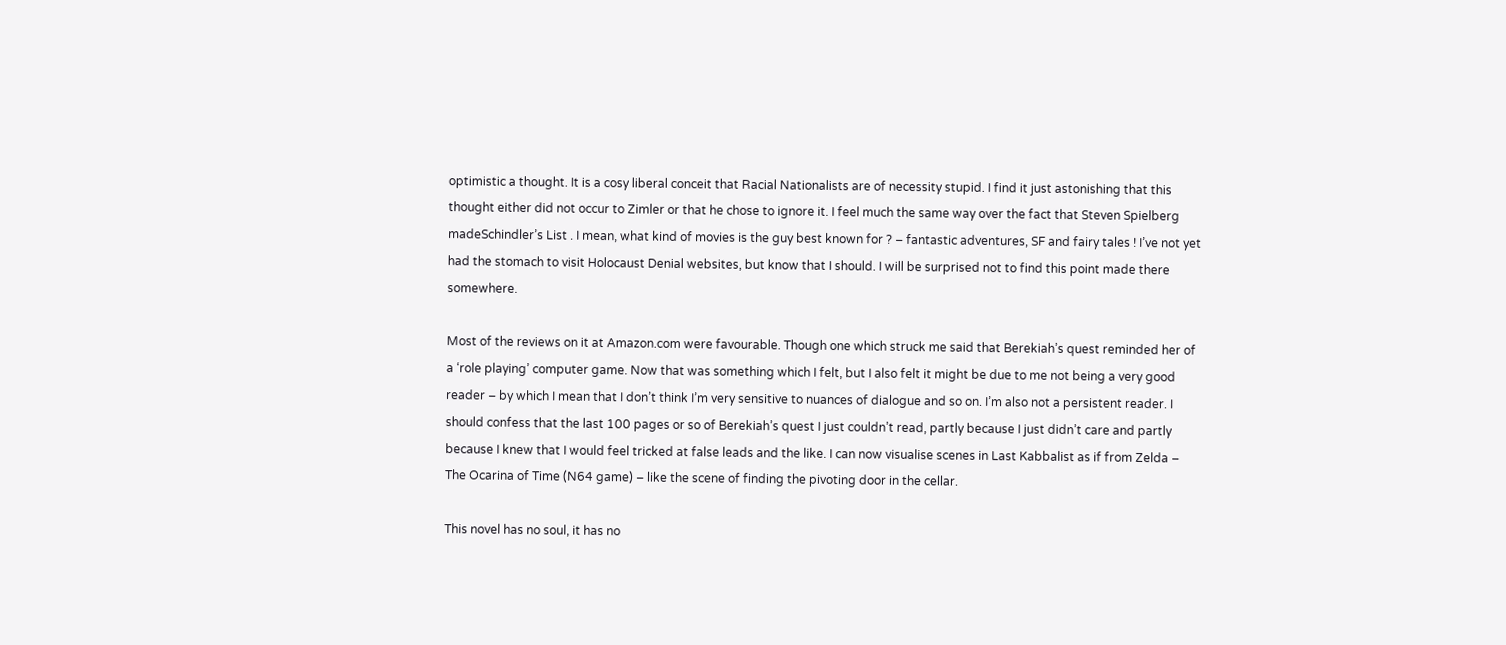optimistic a thought. It is a cosy liberal conceit that Racial Nationalists are of necessity stupid. I find it just astonishing that this thought either did not occur to Zimler or that he chose to ignore it. I feel much the same way over the fact that Steven Spielberg madeSchindler’s List . I mean, what kind of movies is the guy best known for ? – fantastic adventures, SF and fairy tales ! I’ve not yet had the stomach to visit Holocaust Denial websites, but know that I should. I will be surprised not to find this point made there somewhere.

Most of the reviews on it at Amazon.com were favourable. Though one which struck me said that Berekiah’s quest reminded her of a ‘role playing’ computer game. Now that was something which I felt, but I also felt it might be due to me not being a very good reader – by which I mean that I don’t think I’m very sensitive to nuances of dialogue and so on. I’m also not a persistent reader. I should confess that the last 100 pages or so of Berekiah’s quest I just couldn’t read, partly because I just didn’t care and partly because I knew that I would feel tricked at false leads and the like. I can now visualise scenes in Last Kabbalist as if from Zelda – The Ocarina of Time (N64 game) – like the scene of finding the pivoting door in the cellar.

This novel has no soul, it has no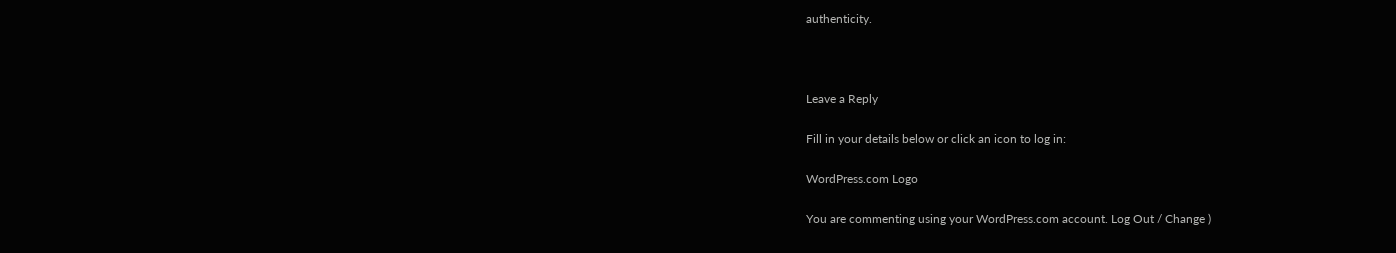authenticity.



Leave a Reply

Fill in your details below or click an icon to log in:

WordPress.com Logo

You are commenting using your WordPress.com account. Log Out / Change )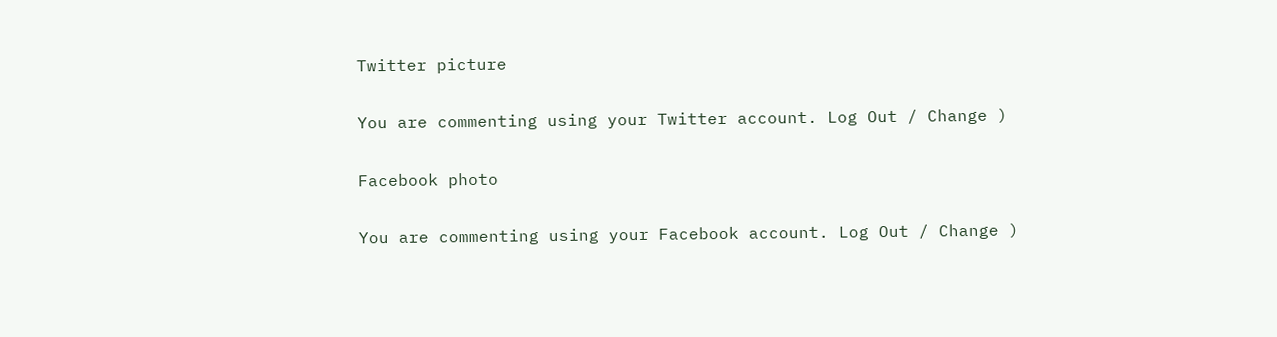Twitter picture

You are commenting using your Twitter account. Log Out / Change )

Facebook photo

You are commenting using your Facebook account. Log Out / Change )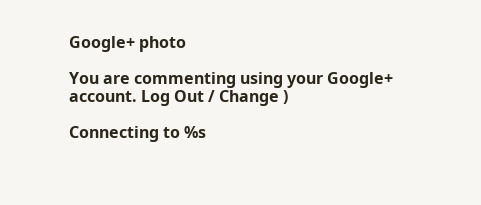Google+ photo

You are commenting using your Google+ account. Log Out / Change )

Connecting to %s